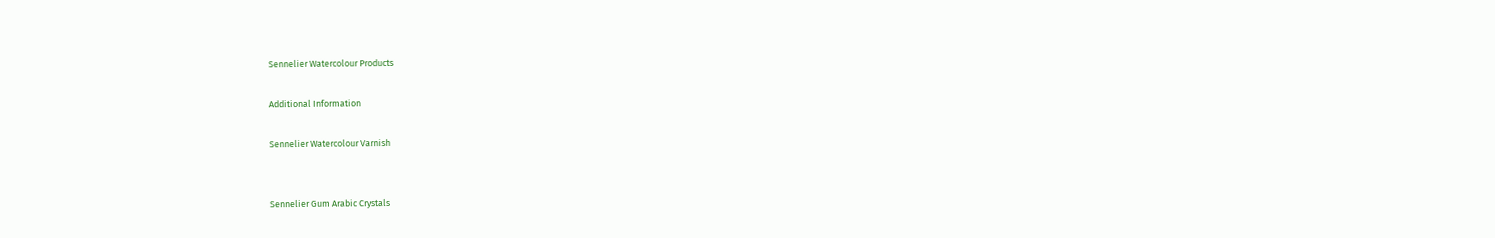Sennelier Watercolour Products

Additional Information

Sennelier Watercolour Varnish


Sennelier Gum Arabic Crystals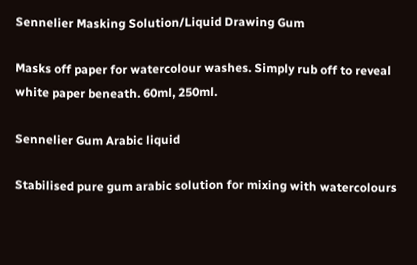Sennelier Masking Solution/Liquid Drawing Gum

Masks off paper for watercolour washes. Simply rub off to reveal white paper beneath. 60ml, 250ml.

Sennelier Gum Arabic liquid

Stabilised pure gum arabic solution for mixing with watercolours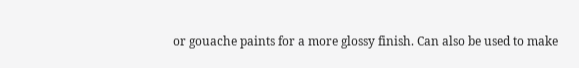or gouache paints for a more glossy finish. Can also be used to make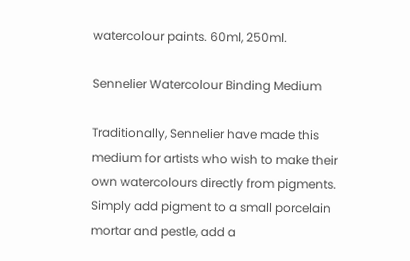watercolour paints. 60ml, 250ml.

Sennelier Watercolour Binding Medium

Traditionally, Sennelier have made this medium for artists who wish to make their own watercolours directly from pigments. Simply add pigment to a small porcelain mortar and pestle, add a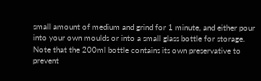small amount of medium and grind for 1 minute, and either pour into your own moulds or into a small glass bottle for storage. Note that the 200ml bottle contains its own preservative to prevent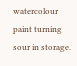watercolour paint turning sour in storage.